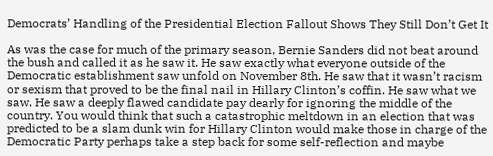Democrats’ Handling of the Presidential Election Fallout Shows They Still Don’t Get It

As was the case for much of the primary season, Bernie Sanders did not beat around the bush and called it as he saw it. He saw exactly what everyone outside of the Democratic establishment saw unfold on November 8th. He saw that it wasn’t racism or sexism that proved to be the final nail in Hillary Clinton’s coffin. He saw what we saw. He saw a deeply flawed candidate pay dearly for ignoring the middle of the country. You would think that such a catastrophic meltdown in an election that was predicted to be a slam dunk win for Hillary Clinton would make those in charge of the Democratic Party perhaps take a step back for some self-reflection and maybe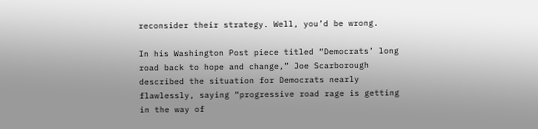reconsider their strategy. Well, you’d be wrong.

In his Washington Post piece titled “Democrats’ long road back to hope and change,” Joe Scarborough described the situation for Democrats nearly flawlessly, saying “progressive road rage is getting in the way of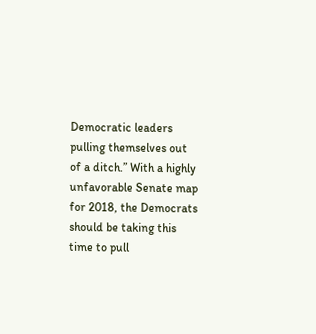Democratic leaders pulling themselves out of a ditch.” With a highly unfavorable Senate map for 2018, the Democrats should be taking this time to pull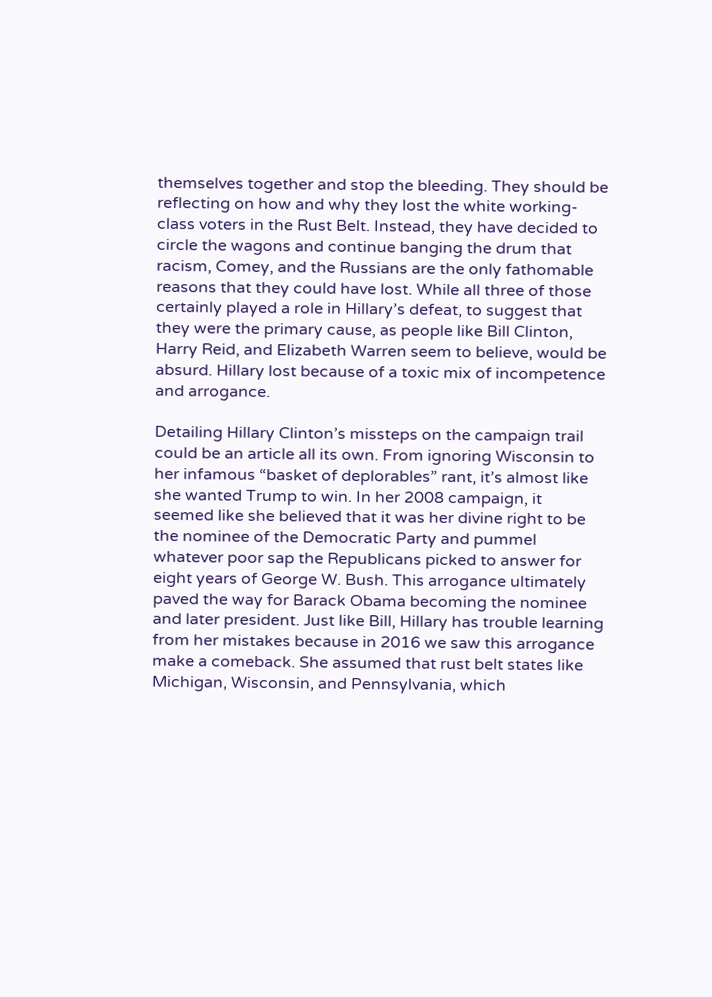themselves together and stop the bleeding. They should be reflecting on how and why they lost the white working-class voters in the Rust Belt. Instead, they have decided to circle the wagons and continue banging the drum that racism, Comey, and the Russians are the only fathomable reasons that they could have lost. While all three of those certainly played a role in Hillary’s defeat, to suggest that they were the primary cause, as people like Bill Clinton, Harry Reid, and Elizabeth Warren seem to believe, would be absurd. Hillary lost because of a toxic mix of incompetence and arrogance.

Detailing Hillary Clinton’s missteps on the campaign trail could be an article all its own. From ignoring Wisconsin to her infamous “basket of deplorables” rant, it’s almost like she wanted Trump to win. In her 2008 campaign, it seemed like she believed that it was her divine right to be the nominee of the Democratic Party and pummel whatever poor sap the Republicans picked to answer for eight years of George W. Bush. This arrogance ultimately paved the way for Barack Obama becoming the nominee and later president. Just like Bill, Hillary has trouble learning from her mistakes because in 2016 we saw this arrogance make a comeback. She assumed that rust belt states like Michigan, Wisconsin, and Pennsylvania, which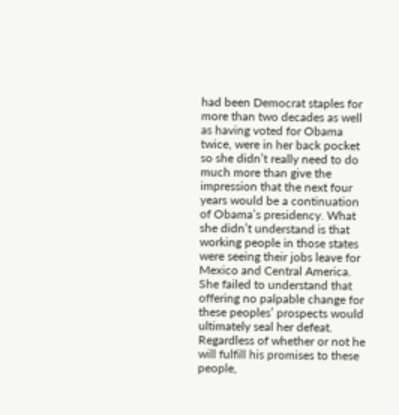had been Democrat staples for more than two decades as well as having voted for Obama twice, were in her back pocket so she didn’t really need to do much more than give the impression that the next four years would be a continuation of Obama’s presidency. What she didn’t understand is that working people in those states were seeing their jobs leave for Mexico and Central America. She failed to understand that offering no palpable change for these peoples’ prospects would ultimately seal her defeat. Regardless of whether or not he will fulfill his promises to these people,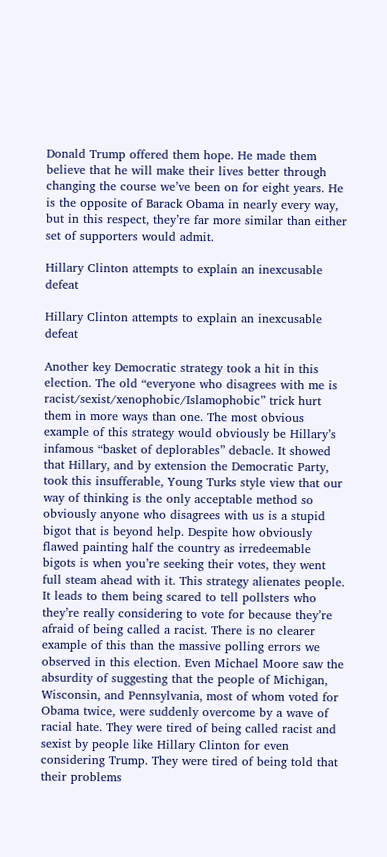Donald Trump offered them hope. He made them believe that he will make their lives better through changing the course we’ve been on for eight years. He is the opposite of Barack Obama in nearly every way, but in this respect, they’re far more similar than either set of supporters would admit.

Hillary Clinton attempts to explain an inexcusable defeat

Hillary Clinton attempts to explain an inexcusable defeat

Another key Democratic strategy took a hit in this election. The old “everyone who disagrees with me is racist/sexist/xenophobic/Islamophobic” trick hurt them in more ways than one. The most obvious example of this strategy would obviously be Hillary’s infamous “basket of deplorables” debacle. It showed that Hillary, and by extension the Democratic Party, took this insufferable, Young Turks style view that our way of thinking is the only acceptable method so obviously anyone who disagrees with us is a stupid bigot that is beyond help. Despite how obviously flawed painting half the country as irredeemable bigots is when you’re seeking their votes, they went full steam ahead with it. This strategy alienates people. It leads to them being scared to tell pollsters who they’re really considering to vote for because they’re afraid of being called a racist. There is no clearer example of this than the massive polling errors we observed in this election. Even Michael Moore saw the absurdity of suggesting that the people of Michigan, Wisconsin, and Pennsylvania, most of whom voted for Obama twice, were suddenly overcome by a wave of racial hate. They were tired of being called racist and sexist by people like Hillary Clinton for even considering Trump. They were tired of being told that their problems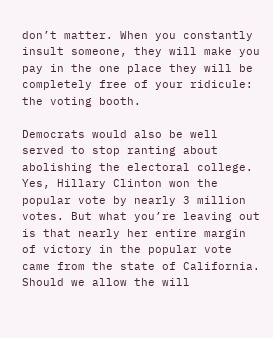don’t matter. When you constantly insult someone, they will make you pay in the one place they will be completely free of your ridicule: the voting booth.

Democrats would also be well served to stop ranting about abolishing the electoral college. Yes, Hillary Clinton won the popular vote by nearly 3 million votes. But what you’re leaving out is that nearly her entire margin of victory in the popular vote came from the state of California. Should we allow the will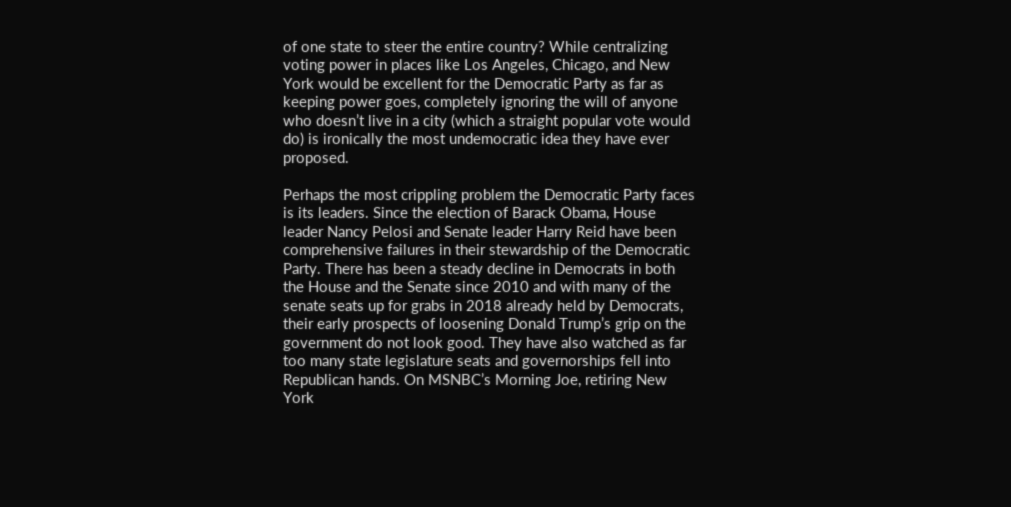of one state to steer the entire country? While centralizing voting power in places like Los Angeles, Chicago, and New York would be excellent for the Democratic Party as far as keeping power goes, completely ignoring the will of anyone who doesn’t live in a city (which a straight popular vote would do) is ironically the most undemocratic idea they have ever proposed.

Perhaps the most crippling problem the Democratic Party faces is its leaders. Since the election of Barack Obama, House leader Nancy Pelosi and Senate leader Harry Reid have been comprehensive failures in their stewardship of the Democratic Party. There has been a steady decline in Democrats in both the House and the Senate since 2010 and with many of the senate seats up for grabs in 2018 already held by Democrats, their early prospects of loosening Donald Trump’s grip on the government do not look good. They have also watched as far too many state legislature seats and governorships fell into Republican hands. On MSNBC’s Morning Joe, retiring New York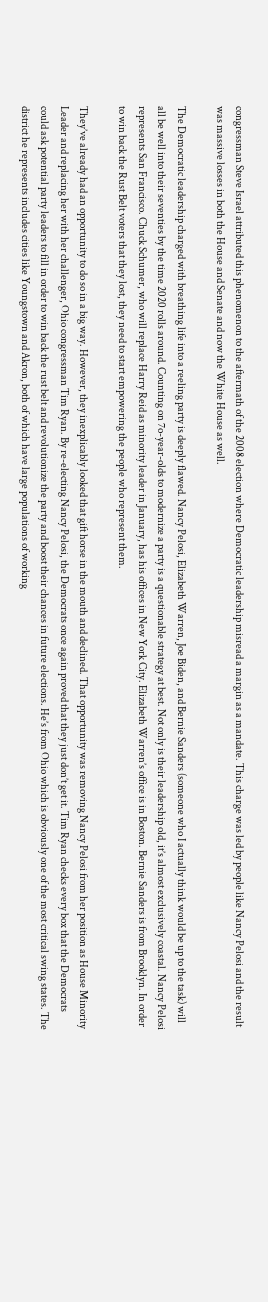congressman Steve Israel attributed this phenomenon to the aftermath of the 2008 election where Democratic leadership misread a margin as a mandate. This charge was led by people like Nancy Pelosi and the result was massive losses in both the House and Senate and now the White House as well.

The Democratic leadership charged with breathing life into a reeling party is deeply flawed. Nancy Pelosi, Elizabeth Warren, Joe Biden, and Bernie Sanders (someone who I actually think would be up to the task) will all be well into their seventies by the time 2020 rolls around. Counting on 7o-year-olds to modernize a party is a questionable strategy at best. Not only is their leadership old, it’s almost exclusively coastal. Nancy Pelosi represents San Francisco. Chuck Schumer, who will replace Harry Reid as minority leader in January, has his offices in New York City. Elizabeth Warren’s office is in Boston. Bernie Sanders is from Brooklyn. In order to win back the Rust Belt voters that they lost, they need to start empowering the people who represent them.

They’ve already had an opportunity to do so in a big way. However, they inexplicably looked that gift horse in the mouth and declined. That opportunity was removing Nancy Pelosi from her position as House Minority Leader and replacing her with her challenger, Ohio congressman Tim Ryan. By re-electing Nancy Pelosi, the Democrats once again proved that they just don’t get it. Tim Ryan checks every box that the Democrats could ask potential party leaders to fill in order to win back the rust belt and revolutionize the party and boost their chances in future elections. He’s from Ohio which is obviously one of the most critical swing states. The district he represents includes cities like Youngstown and Akron, both of which have large populations of working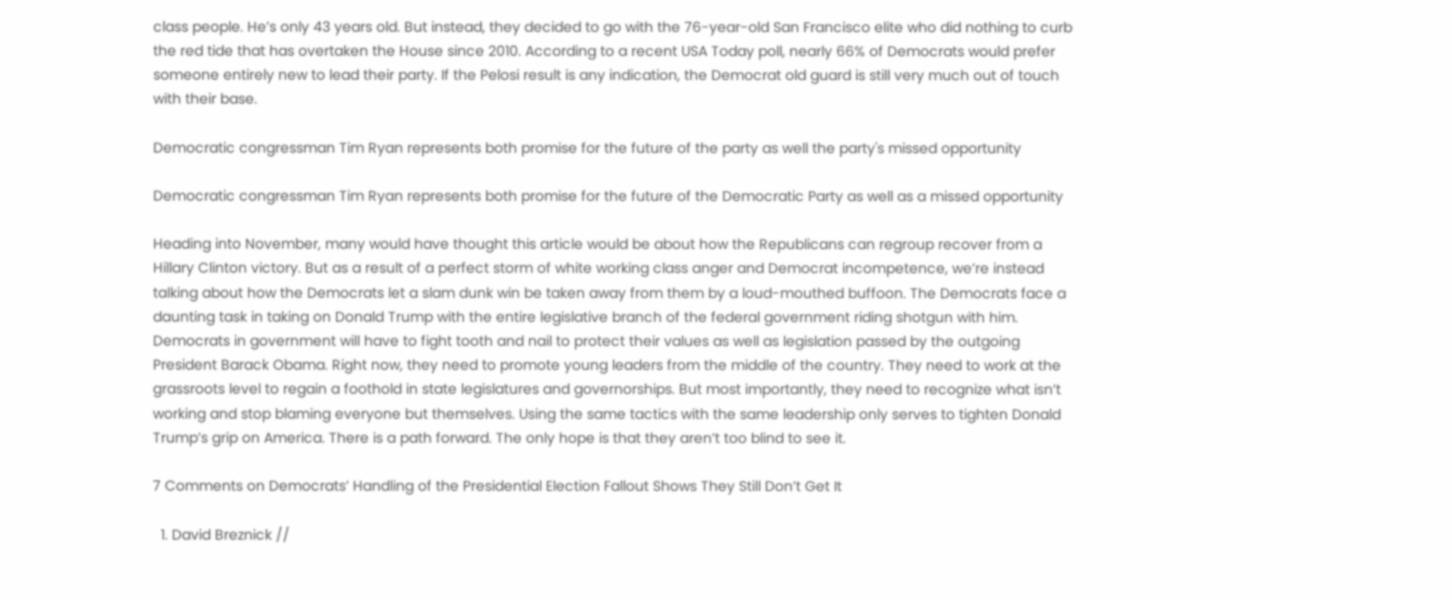class people. He’s only 43 years old. But instead, they decided to go with the 76-year-old San Francisco elite who did nothing to curb the red tide that has overtaken the House since 2010. According to a recent USA Today poll, nearly 66% of Democrats would prefer someone entirely new to lead their party. If the Pelosi result is any indication, the Democrat old guard is still very much out of touch with their base.

Democratic congressman Tim Ryan represents both promise for the future of the party as well the party's missed opportunity

Democratic congressman Tim Ryan represents both promise for the future of the Democratic Party as well as a missed opportunity

Heading into November, many would have thought this article would be about how the Republicans can regroup recover from a Hillary Clinton victory. But as a result of a perfect storm of white working class anger and Democrat incompetence, we’re instead talking about how the Democrats let a slam dunk win be taken away from them by a loud-mouthed buffoon. The Democrats face a daunting task in taking on Donald Trump with the entire legislative branch of the federal government riding shotgun with him. Democrats in government will have to fight tooth and nail to protect their values as well as legislation passed by the outgoing President Barack Obama. Right now, they need to promote young leaders from the middle of the country. They need to work at the grassroots level to regain a foothold in state legislatures and governorships. But most importantly, they need to recognize what isn’t working and stop blaming everyone but themselves. Using the same tactics with the same leadership only serves to tighten Donald Trump’s grip on America. There is a path forward. The only hope is that they aren’t too blind to see it.

7 Comments on Democrats’ Handling of the Presidential Election Fallout Shows They Still Don’t Get It

  1. David Breznick //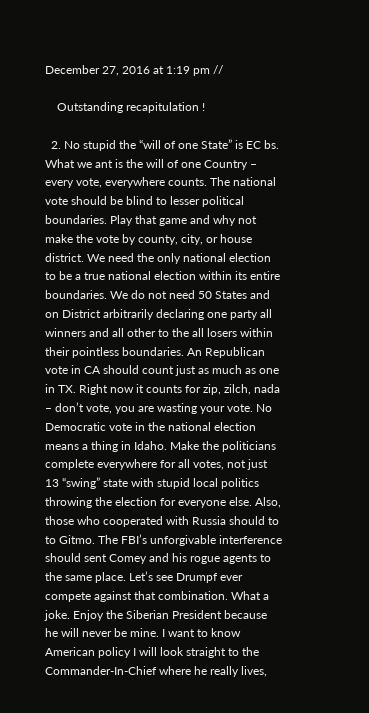December 27, 2016 at 1:19 pm //

    Outstanding recapitulation !

  2. No stupid the “will of one State” is EC bs. What we ant is the will of one Country – every vote, everywhere counts. The national vote should be blind to lesser political boundaries. Play that game and why not make the vote by county, city, or house district. We need the only national election to be a true national election within its entire boundaries. We do not need 50 States and on District arbitrarily declaring one party all winners and all other to the all losers within their pointless boundaries. An Republican vote in CA should count just as much as one in TX. Right now it counts for zip, zilch, nada – don’t vote, you are wasting your vote. No Democratic vote in the national election means a thing in Idaho. Make the politicians complete everywhere for all votes, not just 13 “swing” state with stupid local politics throwing the election for everyone else. Also, those who cooperated with Russia should to to Gitmo. The FBI’s unforgivable interference should sent Comey and his rogue agents to the same place. Let’s see Drumpf ever compete against that combination. What a joke. Enjoy the Siberian President because he will never be mine. I want to know American policy I will look straight to the Commander-In-Chief where he really lives,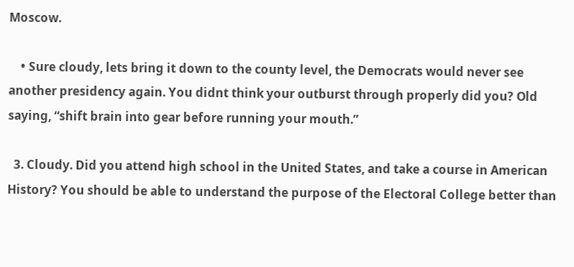Moscow.

    • Sure cloudy, lets bring it down to the county level, the Democrats would never see another presidency again. You didnt think your outburst through properly did you? Old saying, “shift brain into gear before running your mouth.”

  3. Cloudy. Did you attend high school in the United States, and take a course in American History? You should be able to understand the purpose of the Electoral College better than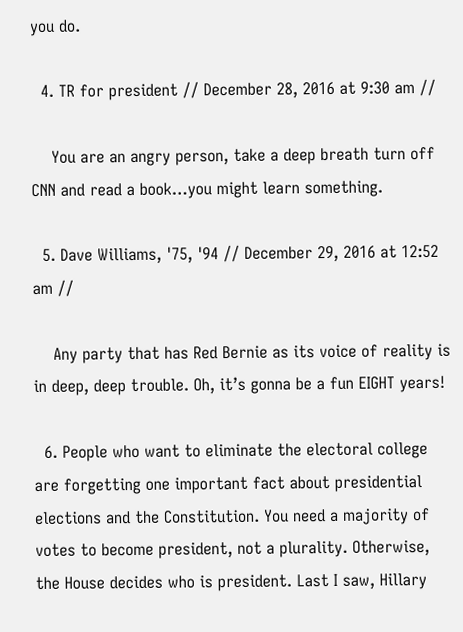you do.

  4. TR for president // December 28, 2016 at 9:30 am //

    You are an angry person, take a deep breath turn off CNN and read a book…you might learn something.

  5. Dave Williams, '75, '94 // December 29, 2016 at 12:52 am //

    Any party that has Red Bernie as its voice of reality is in deep, deep trouble. Oh, it’s gonna be a fun EIGHT years!

  6. People who want to eliminate the electoral college are forgetting one important fact about presidential elections and the Constitution. You need a majority of votes to become president, not a plurality. Otherwise, the House decides who is president. Last I saw, Hillary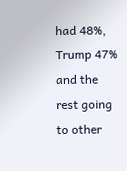had 48%, Trump 47% and the rest going to other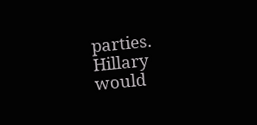parties. Hillary would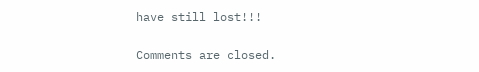have still lost!!!

Comments are closed.